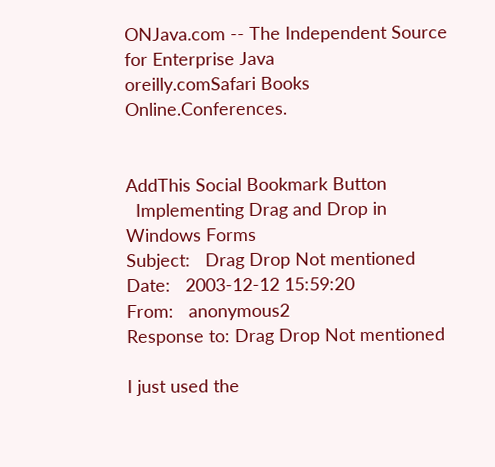ONJava.com -- The Independent Source for Enterprise Java
oreilly.comSafari Books Online.Conferences.


AddThis Social Bookmark Button
  Implementing Drag and Drop in Windows Forms
Subject:   Drag Drop Not mentioned
Date:   2003-12-12 15:59:20
From:   anonymous2
Response to: Drag Drop Not mentioned

I just used the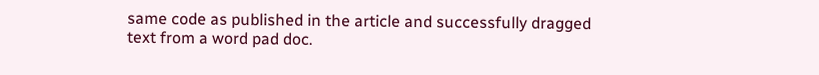same code as published in the article and successfully dragged text from a word pad doc.